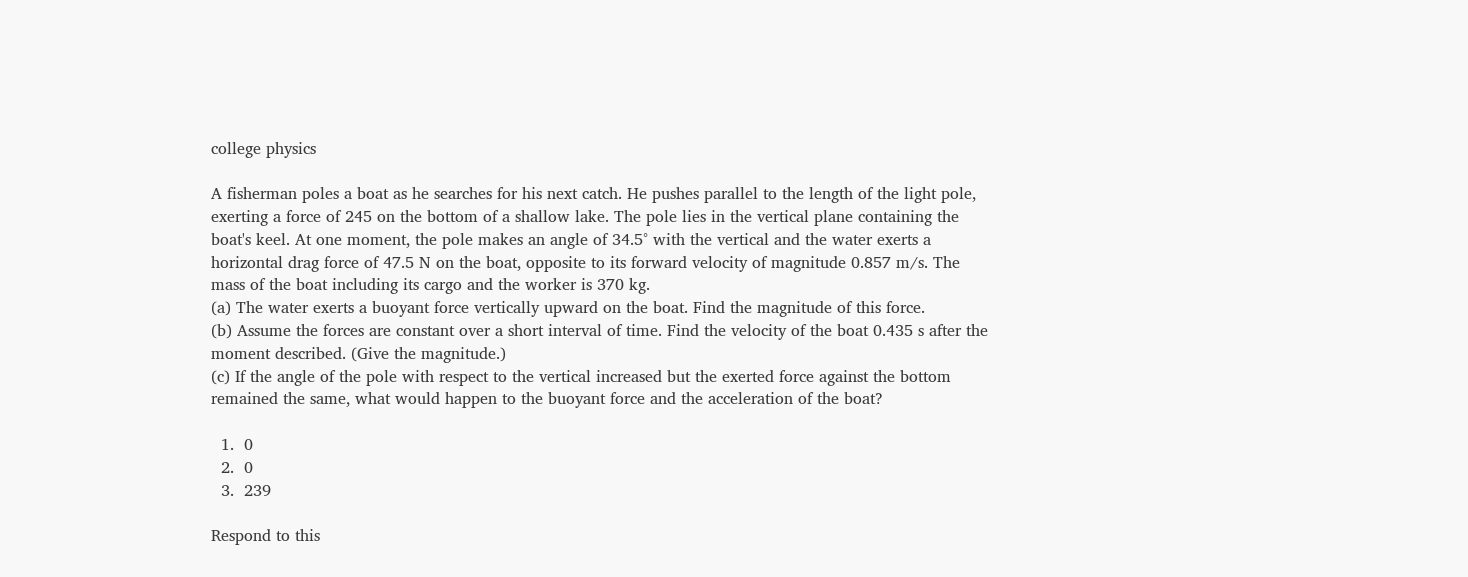college physics

A fisherman poles a boat as he searches for his next catch. He pushes parallel to the length of the light pole, exerting a force of 245 on the bottom of a shallow lake. The pole lies in the vertical plane containing the boat's keel. At one moment, the pole makes an angle of 34.5° with the vertical and the water exerts a horizontal drag force of 47.5 N on the boat, opposite to its forward velocity of magnitude 0.857 m/s. The mass of the boat including its cargo and the worker is 370 kg.
(a) The water exerts a buoyant force vertically upward on the boat. Find the magnitude of this force.
(b) Assume the forces are constant over a short interval of time. Find the velocity of the boat 0.435 s after the moment described. (Give the magnitude.)
(c) If the angle of the pole with respect to the vertical increased but the exerted force against the bottom remained the same, what would happen to the buoyant force and the acceleration of the boat?

  1.  0
  2.  0
  3.  239

Respond to this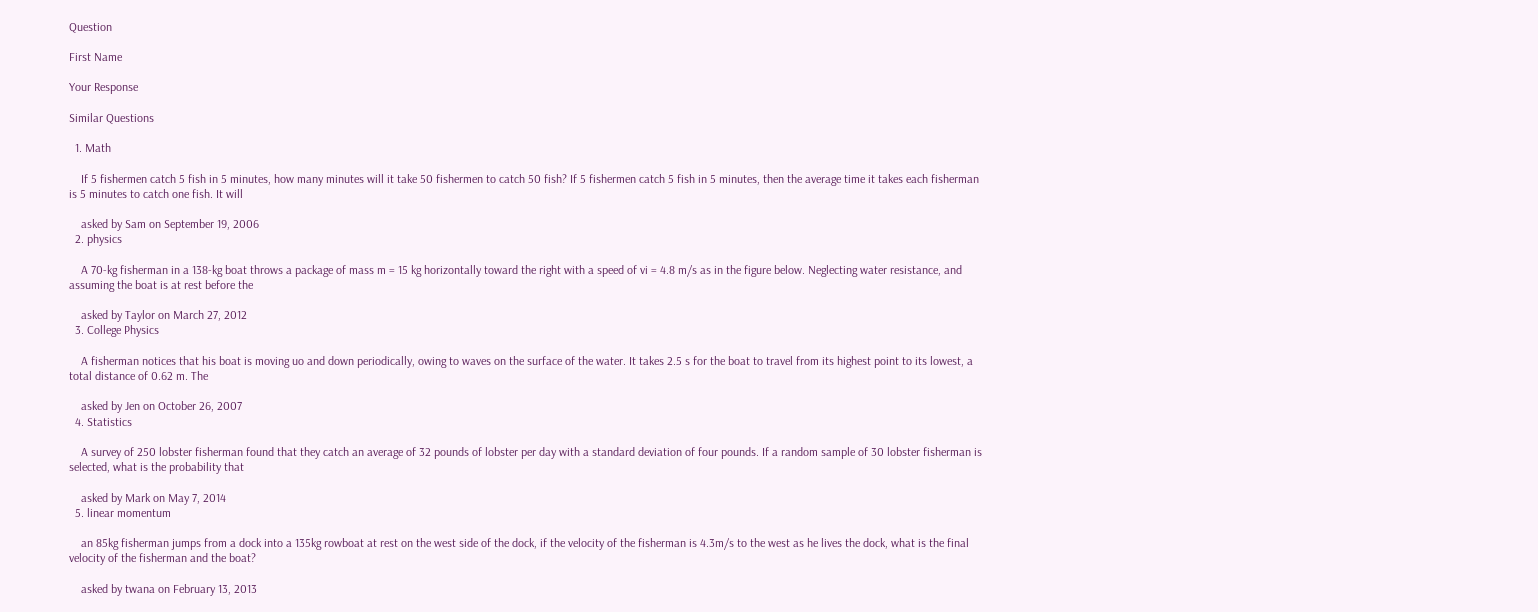Question

First Name

Your Response

Similar Questions

  1. Math

    If 5 fishermen catch 5 fish in 5 minutes, how many minutes will it take 50 fishermen to catch 50 fish? If 5 fishermen catch 5 fish in 5 minutes, then the average time it takes each fisherman is 5 minutes to catch one fish. It will

    asked by Sam on September 19, 2006
  2. physics

    A 70-kg fisherman in a 138-kg boat throws a package of mass m = 15 kg horizontally toward the right with a speed of vi = 4.8 m/s as in the figure below. Neglecting water resistance, and assuming the boat is at rest before the

    asked by Taylor on March 27, 2012
  3. College Physics

    A fisherman notices that his boat is moving uo and down periodically, owing to waves on the surface of the water. It takes 2.5 s for the boat to travel from its highest point to its lowest, a total distance of 0.62 m. The

    asked by Jen on October 26, 2007
  4. Statistics

    A survey of 250 lobster fisherman found that they catch an average of 32 pounds of lobster per day with a standard deviation of four pounds. If a random sample of 30 lobster fisherman is selected, what is the probability that

    asked by Mark on May 7, 2014
  5. linear momentum

    an 85kg fisherman jumps from a dock into a 135kg rowboat at rest on the west side of the dock, if the velocity of the fisherman is 4.3m/s to the west as he lives the dock, what is the final velocity of the fisherman and the boat?

    asked by twana on February 13, 2013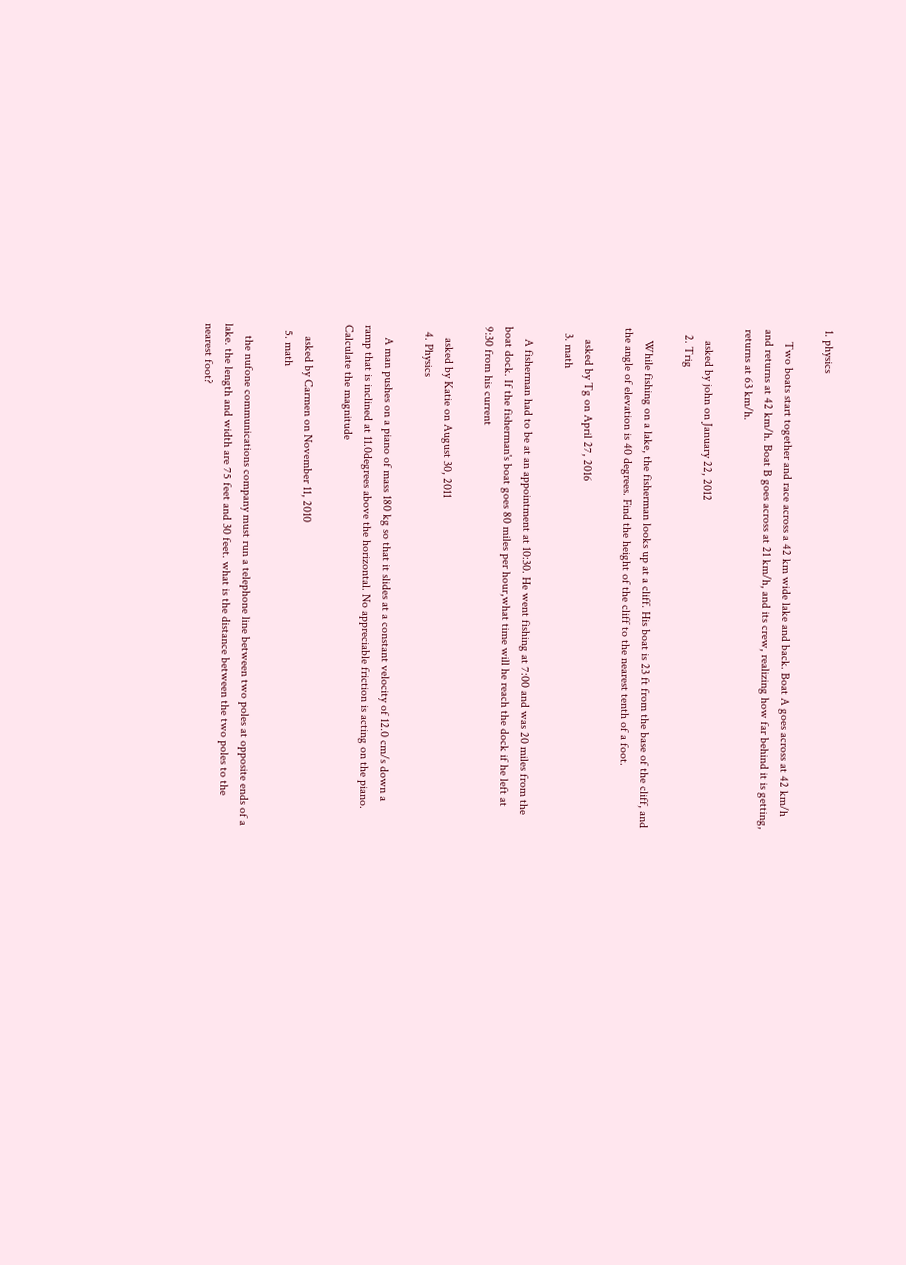1. physics

    Two boats start together and race across a 42 km wide lake and back. Boat A goes across at 42 km/h and returns at 42 km/h. Boat B goes across at 21 km/h, and its crew, realizing how far behind it is getting, returns at 63 km/h.

    asked by john on January 22, 2012
  2. Trig

    While fishing on a lake, the fisherman looks up at a cliff. His boat is 23 ft from the base of the cliff, and the angle of elevation is 40 degrees. Find the height of the cliff to the nearest tenth of a foot.

    asked by Tg on April 27, 2016
  3. math

    A fisherman had to be at an appointment at 10:30. He went fishing at 7:00 and was 20 miles from the boat dock. If the fisherman's boat goes 80 miles per hour,what time will he reach the dock if he left at 9:30 from his current

    asked by Katie on August 30, 2011
  4. Physics

    A man pushes on a piano of mass 180 kg so that it slides at a constant velocity of 12.0 cm/s down a ramp that is inclined at 11.0degrees above the horizontal. No appreciable friction is acting on the piano. Calculate the magnitude

    asked by Carmen on November 11, 2010
  5. math

    the nufone communications company must run a telephone line between two poles at opposite ends of a lake. the length and width are 75 feet and 30 feet. what is the distance between the two poles to the nearest foot?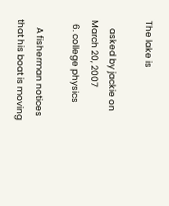The lake is

    asked by jackie on March 20, 2007
  6. college physics

    A fisherman notices that his boat is moving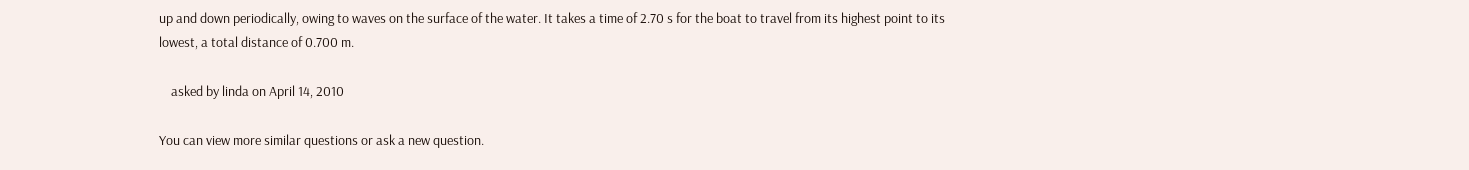up and down periodically, owing to waves on the surface of the water. It takes a time of 2.70 s for the boat to travel from its highest point to its lowest, a total distance of 0.700 m.

    asked by linda on April 14, 2010

You can view more similar questions or ask a new question.